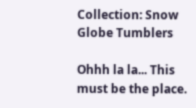Collection: Snow Globe Tumblers

Ohhh la la... This must be the place.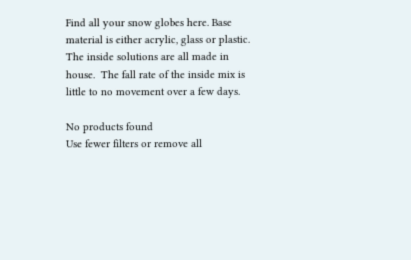Find all your snow globes here. Base material is either acrylic, glass or plastic.  The inside solutions are all made in house.  The fall rate of the inside mix is little to no movement over a few days.

No products found
Use fewer filters or remove all